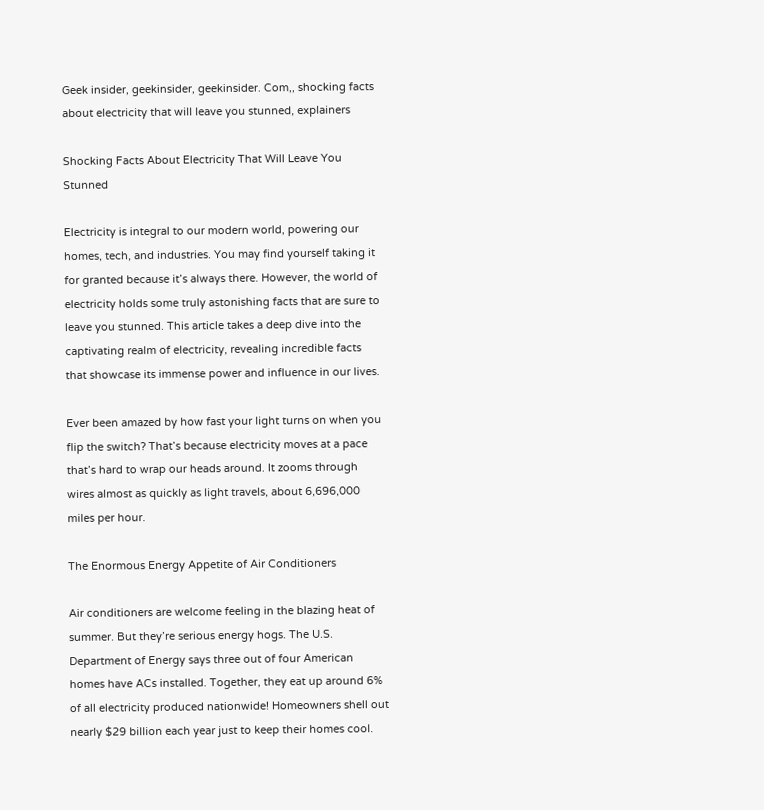Geek insider, geekinsider, geekinsider. Com,, shocking facts about electricity that will leave you stunned, explainers

Shocking Facts About Electricity That Will Leave You Stunned

Electricity is integral to our modern world, powering our homes, tech, and industries. You may find yourself taking it for granted because it’s always there. However, the world of electricity holds some truly astonishing facts that are sure to leave you stunned. This article takes a deep dive into the captivating realm of electricity, revealing incredible facts that showcase its immense power and influence in our lives.

Ever been amazed by how fast your light turns on when you flip the switch? That’s because electricity moves at a pace that’s hard to wrap our heads around. It zooms through wires almost as quickly as light travels, about 6,696,000 miles per hour.

The Enormous Energy Appetite of Air Conditioners

Air conditioners are welcome feeling in the blazing heat of summer. But they’re serious energy hogs. The U.S. Department of Energy says three out of four American homes have ACs installed. Together, they eat up around 6% of all electricity produced nationwide! Homeowners shell out nearly $29 billion each year just to keep their homes cool.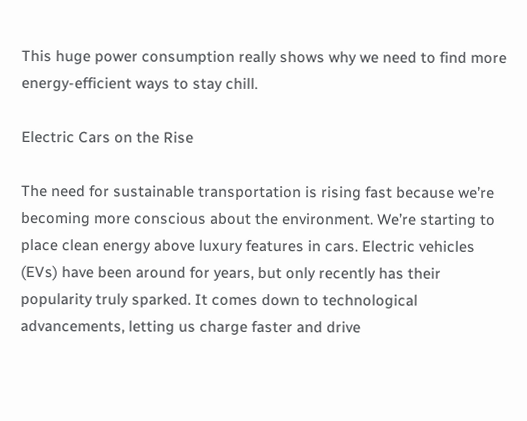This huge power consumption really shows why we need to find more energy-efficient ways to stay chill.

Electric Cars on the Rise

The need for sustainable transportation is rising fast because we’re becoming more conscious about the environment. We’re starting to place clean energy above luxury features in cars. Electric vehicles (EVs) have been around for years, but only recently has their popularity truly sparked. It comes down to technological advancements, letting us charge faster and drive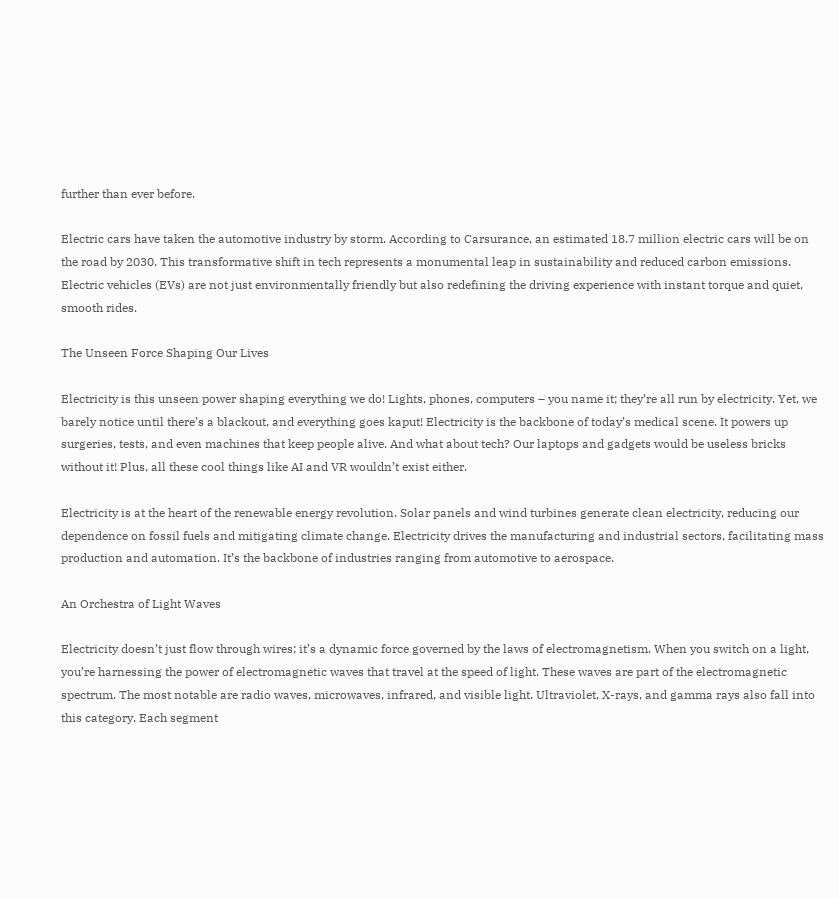further than ever before.

Electric cars have taken the automotive industry by storm. According to Carsurance, an estimated 18.7 million electric cars will be on the road by 2030. This transformative shift in tech represents a monumental leap in sustainability and reduced carbon emissions. Electric vehicles (EVs) are not just environmentally friendly but also redefining the driving experience with instant torque and quiet, smooth rides.

The Unseen Force Shaping Our Lives

Electricity is this unseen power shaping everything we do! Lights, phones, computers – you name it; they’re all run by electricity. Yet, we barely notice until there’s a blackout, and everything goes kaput! Electricity is the backbone of today’s medical scene. It powers up surgeries, tests, and even machines that keep people alive. And what about tech? Our laptops and gadgets would be useless bricks without it! Plus, all these cool things like AI and VR wouldn’t exist either.

Electricity is at the heart of the renewable energy revolution. Solar panels and wind turbines generate clean electricity, reducing our dependence on fossil fuels and mitigating climate change. Electricity drives the manufacturing and industrial sectors, facilitating mass production and automation. It’s the backbone of industries ranging from automotive to aerospace.

An Orchestra of Light Waves

Electricity doesn’t just flow through wires; it’s a dynamic force governed by the laws of electromagnetism. When you switch on a light, you’re harnessing the power of electromagnetic waves that travel at the speed of light. These waves are part of the electromagnetic spectrum. The most notable are radio waves, microwaves, infrared, and visible light. Ultraviolet, X-rays, and gamma rays also fall into this category. Each segment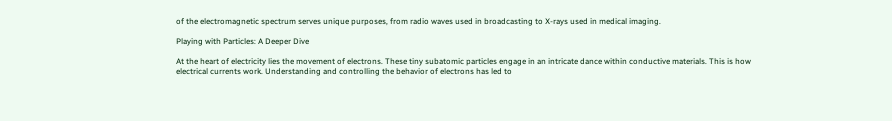of the electromagnetic spectrum serves unique purposes, from radio waves used in broadcasting to X-rays used in medical imaging.

Playing with Particles: A Deeper Dive

At the heart of electricity lies the movement of electrons. These tiny subatomic particles engage in an intricate dance within conductive materials. This is how electrical currents work. Understanding and controlling the behavior of electrons has led to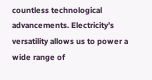countless technological advancements. Electricity’s versatility allows us to power a wide range of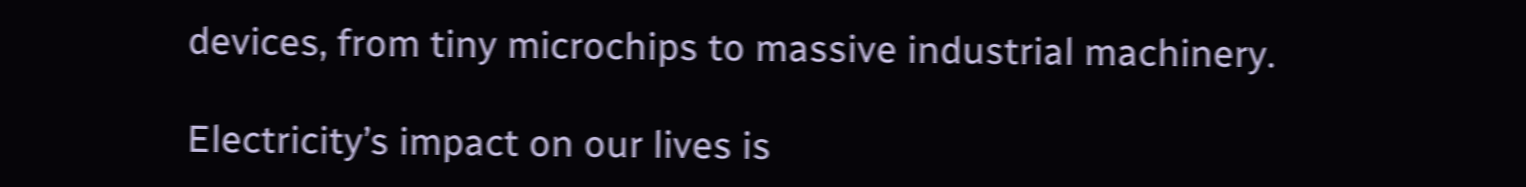devices, from tiny microchips to massive industrial machinery.

Electricity’s impact on our lives is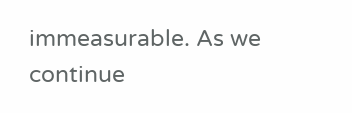immeasurable. As we continue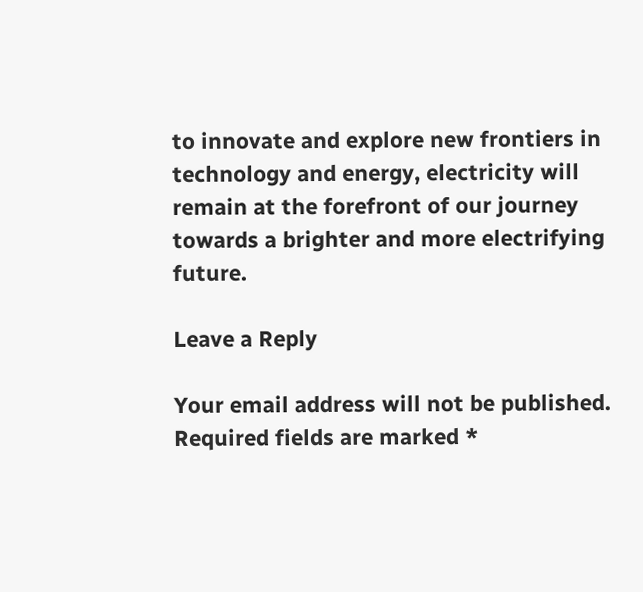to innovate and explore new frontiers in technology and energy, electricity will remain at the forefront of our journey towards a brighter and more electrifying future.

Leave a Reply

Your email address will not be published. Required fields are marked *